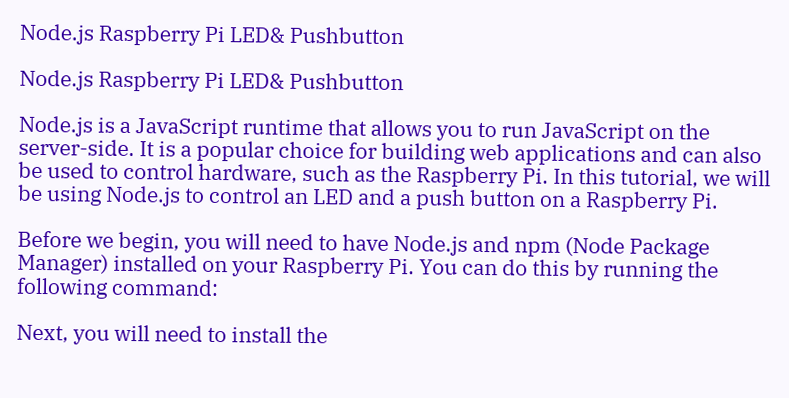Node.js Raspberry Pi LED& Pushbutton

Node.js Raspberry Pi LED& Pushbutton

Node.js is a JavaScript runtime that allows you to run JavaScript on the server-side. It is a popular choice for building web applications and can also be used to control hardware, such as the Raspberry Pi. In this tutorial, we will be using Node.js to control an LED and a push button on a Raspberry Pi.

Before we begin, you will need to have Node.js and npm (Node Package Manager) installed on your Raspberry Pi. You can do this by running the following command:

Next, you will need to install the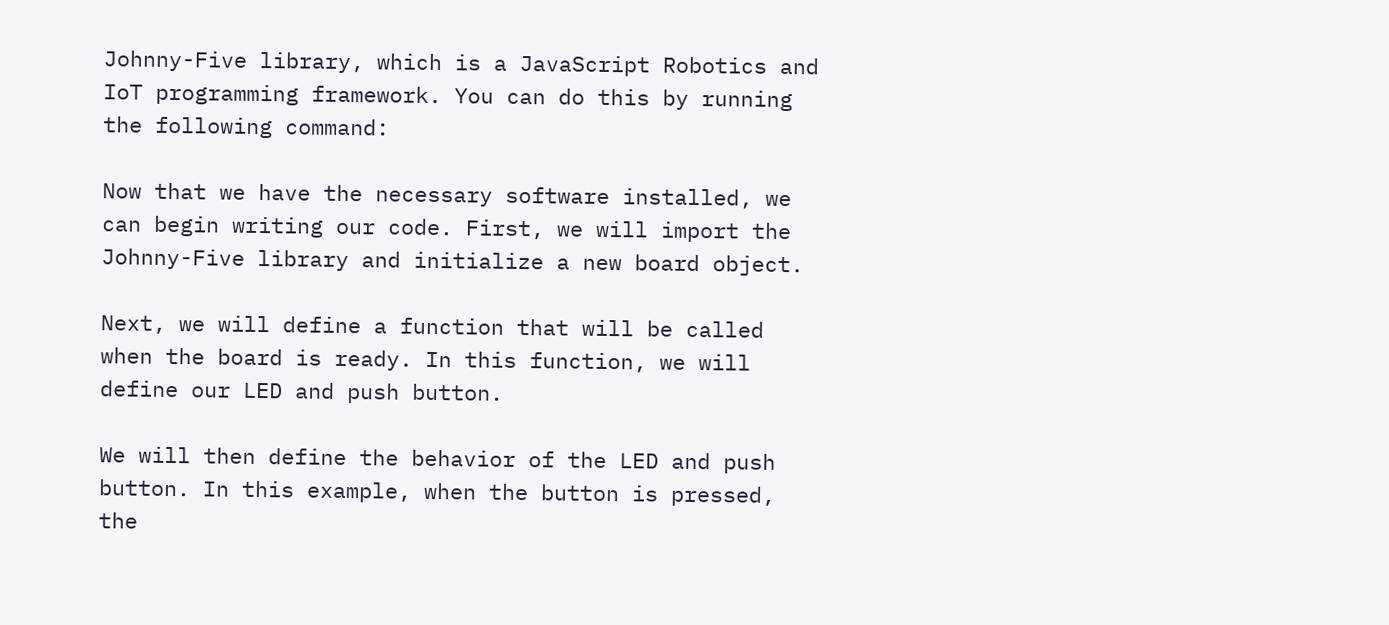Johnny-Five library, which is a JavaScript Robotics and IoT programming framework. You can do this by running the following command:

Now that we have the necessary software installed, we can begin writing our code. First, we will import the Johnny-Five library and initialize a new board object.

Next, we will define a function that will be called when the board is ready. In this function, we will define our LED and push button.

We will then define the behavior of the LED and push button. In this example, when the button is pressed, the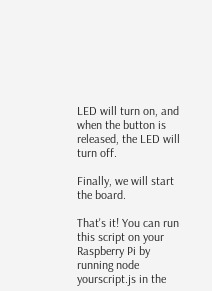LED will turn on, and when the button is released, the LED will turn off.

Finally, we will start the board.

That's it! You can run this script on your Raspberry Pi by running node yourscript.js in the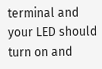terminal and your LED should turn on and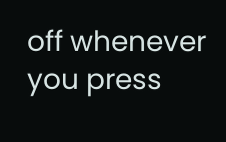off whenever you press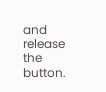and release the button.